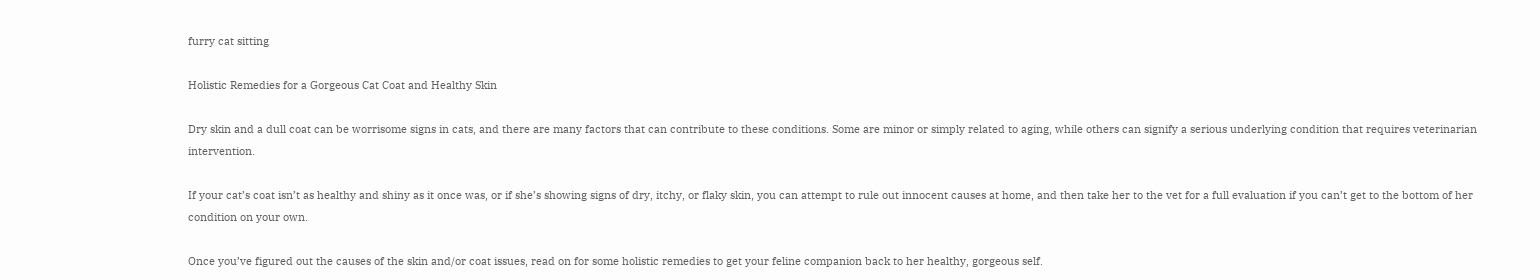furry cat sitting

Holistic Remedies for a Gorgeous Cat Coat and Healthy Skin

Dry skin and a dull coat can be worrisome signs in cats, and there are many factors that can contribute to these conditions. Some are minor or simply related to aging, while others can signify a serious underlying condition that requires veterinarian intervention.

If your cat’s coat isn’t as healthy and shiny as it once was, or if she’s showing signs of dry, itchy, or flaky skin, you can attempt to rule out innocent causes at home, and then take her to the vet for a full evaluation if you can’t get to the bottom of her condition on your own.

Once you’ve figured out the causes of the skin and/or coat issues, read on for some holistic remedies to get your feline companion back to her healthy, gorgeous self.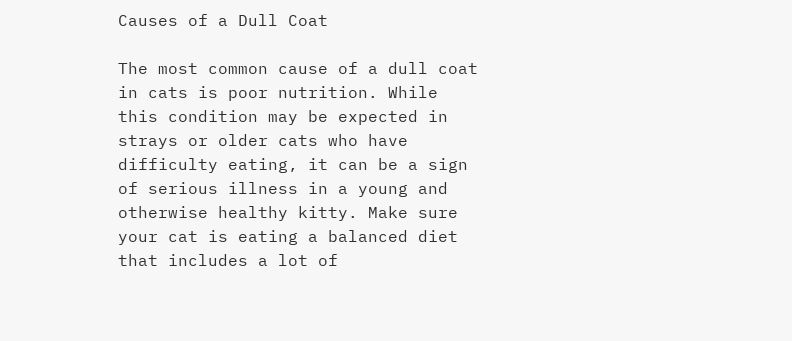Causes of a Dull Coat

The most common cause of a dull coat in cats is poor nutrition. While this condition may be expected in strays or older cats who have difficulty eating, it can be a sign of serious illness in a young and otherwise healthy kitty. Make sure your cat is eating a balanced diet that includes a lot of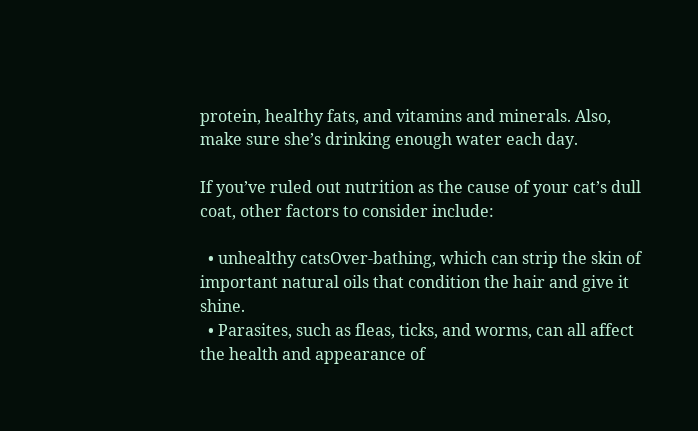protein, healthy fats, and vitamins and minerals. Also, make sure she’s drinking enough water each day.

If you’ve ruled out nutrition as the cause of your cat’s dull coat, other factors to consider include:

  • unhealthy catsOver-bathing, which can strip the skin of important natural oils that condition the hair and give it shine.
  • Parasites, such as fleas, ticks, and worms, can all affect the health and appearance of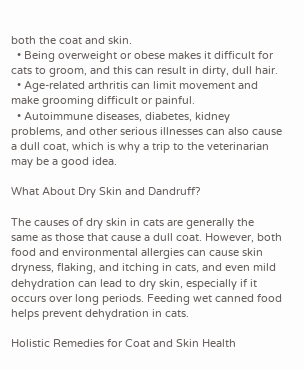both the coat and skin.
  • Being overweight or obese makes it difficult for cats to groom, and this can result in dirty, dull hair.
  • Age-related arthritis can limit movement and make grooming difficult or painful.
  • Autoimmune diseases, diabetes, kidney problems, and other serious illnesses can also cause a dull coat, which is why a trip to the veterinarian may be a good idea.

What About Dry Skin and Dandruff?

The causes of dry skin in cats are generally the same as those that cause a dull coat. However, both food and environmental allergies can cause skin dryness, flaking, and itching in cats, and even mild dehydration can lead to dry skin, especially if it occurs over long periods. Feeding wet canned food helps prevent dehydration in cats.

Holistic Remedies for Coat and Skin Health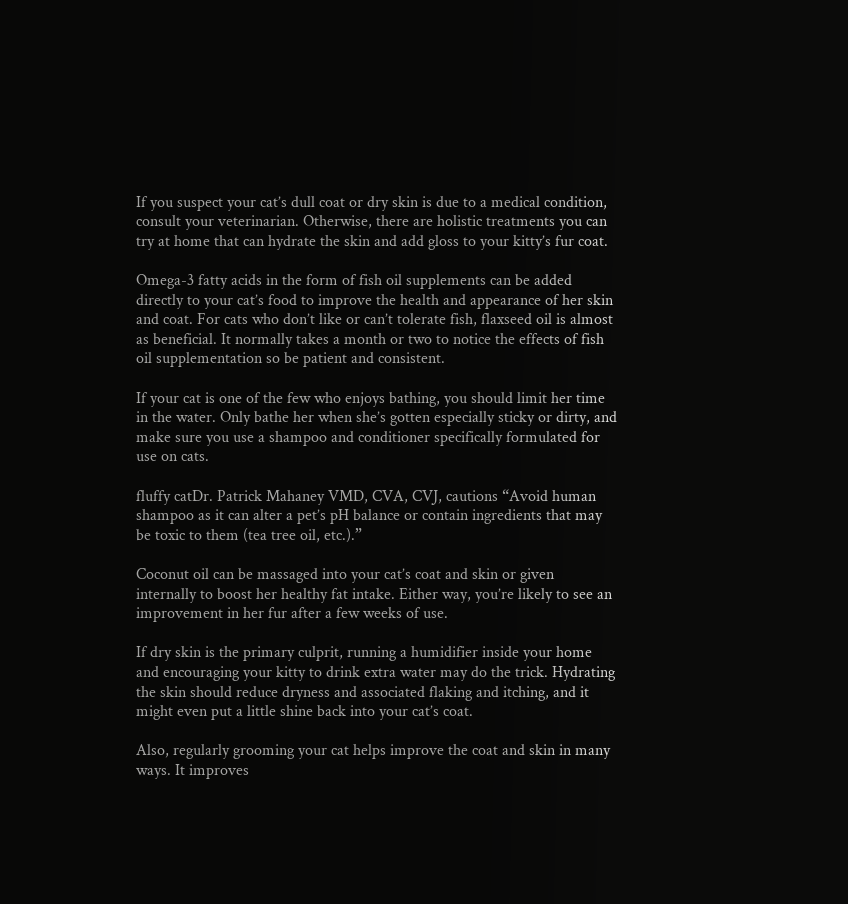If you suspect your cat’s dull coat or dry skin is due to a medical condition, consult your veterinarian. Otherwise, there are holistic treatments you can try at home that can hydrate the skin and add gloss to your kitty’s fur coat.

Omega-3 fatty acids in the form of fish oil supplements can be added directly to your cat’s food to improve the health and appearance of her skin and coat. For cats who don’t like or can’t tolerate fish, flaxseed oil is almost as beneficial. It normally takes a month or two to notice the effects of fish oil supplementation so be patient and consistent.

If your cat is one of the few who enjoys bathing, you should limit her time in the water. Only bathe her when she’s gotten especially sticky or dirty, and make sure you use a shampoo and conditioner specifically formulated for use on cats.

fluffy catDr. Patrick Mahaney VMD, CVA, CVJ, cautions “Avoid human shampoo as it can alter a pet’s pH balance or contain ingredients that may be toxic to them (tea tree oil, etc.).”

Coconut oil can be massaged into your cat’s coat and skin or given internally to boost her healthy fat intake. Either way, you’re likely to see an improvement in her fur after a few weeks of use.

If dry skin is the primary culprit, running a humidifier inside your home and encouraging your kitty to drink extra water may do the trick. Hydrating the skin should reduce dryness and associated flaking and itching, and it might even put a little shine back into your cat’s coat.

Also, regularly grooming your cat helps improve the coat and skin in many ways. It improves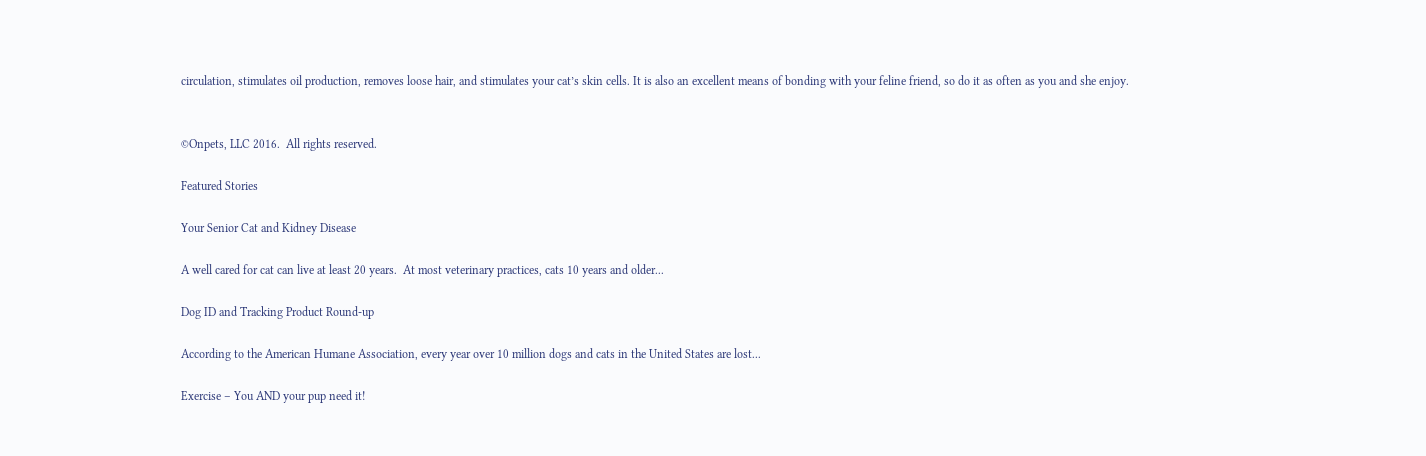circulation, stimulates oil production, removes loose hair, and stimulates your cat’s skin cells. It is also an excellent means of bonding with your feline friend, so do it as often as you and she enjoy.


©Onpets, LLC 2016.  All rights reserved.

Featured Stories

Your Senior Cat and Kidney Disease

A well cared for cat can live at least 20 years.  At most veterinary practices, cats 10 years and older...

Dog ID and Tracking Product Round-up

According to the American Humane Association, every year over 10 million dogs and cats in the United States are lost...

Exercise – You AND your pup need it!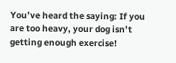You’ve heard the saying: If you are too heavy, your dog isn’t getting enough exercise!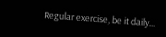Regular exercise, be it daily...